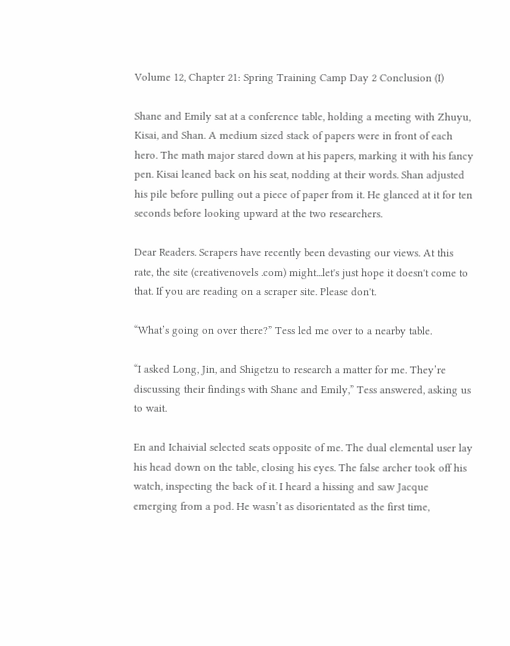Volume 12, Chapter 21: Spring Training Camp Day 2 Conclusion (I)

Shane and Emily sat at a conference table, holding a meeting with Zhuyu, Kisai, and Shan. A medium sized stack of papers were in front of each hero. The math major stared down at his papers, marking it with his fancy pen. Kisai leaned back on his seat, nodding at their words. Shan adjusted his pile before pulling out a piece of paper from it. He glanced at it for ten seconds before looking upward at the two researchers.

Dear Readers. Scrapers have recently been devasting our views. At this rate, the site (creativenovels .com) might...let's just hope it doesn't come to that. If you are reading on a scraper site. Please don't.

“What’s going on over there?” Tess led me over to a nearby table.

“I asked Long, Jin, and Shigetzu to research a matter for me. They’re discussing their findings with Shane and Emily,” Tess answered, asking us to wait.

En and Ichaivial selected seats opposite of me. The dual elemental user lay his head down on the table, closing his eyes. The false archer took off his watch, inspecting the back of it. I heard a hissing and saw Jacque emerging from a pod. He wasn’t as disorientated as the first time,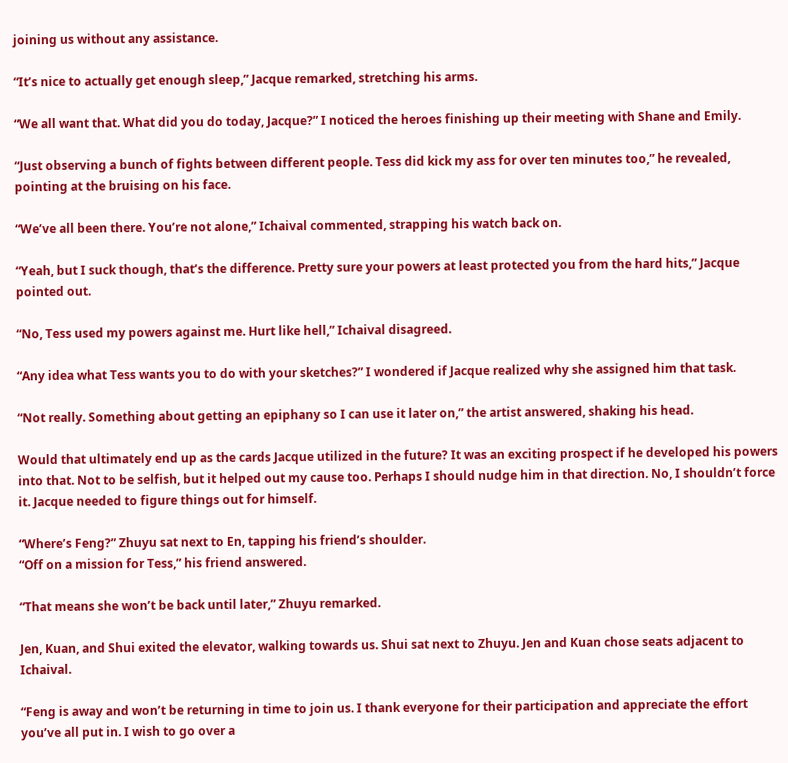joining us without any assistance.

“It’s nice to actually get enough sleep,” Jacque remarked, stretching his arms.

“We all want that. What did you do today, Jacque?” I noticed the heroes finishing up their meeting with Shane and Emily.

“Just observing a bunch of fights between different people. Tess did kick my ass for over ten minutes too,” he revealed, pointing at the bruising on his face.

“We’ve all been there. You’re not alone,” Ichaival commented, strapping his watch back on.

“Yeah, but I suck though, that’s the difference. Pretty sure your powers at least protected you from the hard hits,” Jacque pointed out.

“No, Tess used my powers against me. Hurt like hell,” Ichaival disagreed.

“Any idea what Tess wants you to do with your sketches?” I wondered if Jacque realized why she assigned him that task.

“Not really. Something about getting an epiphany so I can use it later on,” the artist answered, shaking his head.

Would that ultimately end up as the cards Jacque utilized in the future? It was an exciting prospect if he developed his powers into that. Not to be selfish, but it helped out my cause too. Perhaps I should nudge him in that direction. No, I shouldn’t force it. Jacque needed to figure things out for himself.

“Where’s Feng?” Zhuyu sat next to En, tapping his friend’s shoulder.
“Off on a mission for Tess,” his friend answered.

“That means she won’t be back until later,” Zhuyu remarked.

Jen, Kuan, and Shui exited the elevator, walking towards us. Shui sat next to Zhuyu. Jen and Kuan chose seats adjacent to Ichaival.

“Feng is away and won’t be returning in time to join us. I thank everyone for their participation and appreciate the effort you’ve all put in. I wish to go over a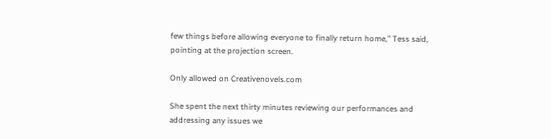few things before allowing everyone to finally return home,” Tess said, pointing at the projection screen.

Only allowed on Creativenovels.com

She spent the next thirty minutes reviewing our performances and addressing any issues we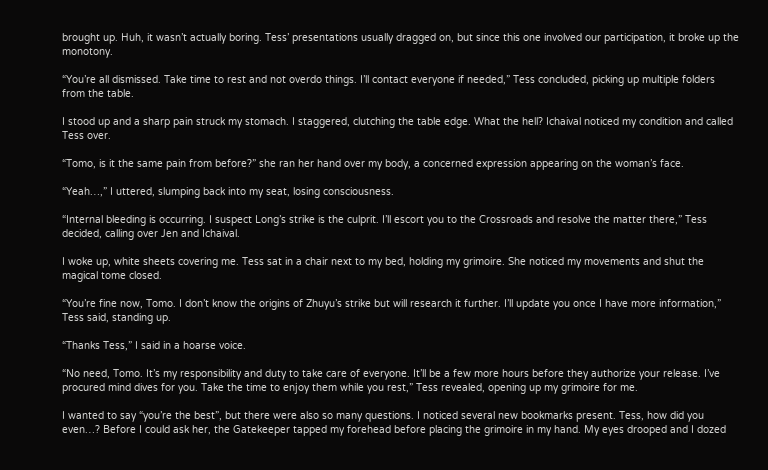brought up. Huh, it wasn’t actually boring. Tess’ presentations usually dragged on, but since this one involved our participation, it broke up the monotony.

“You’re all dismissed. Take time to rest and not overdo things. I’ll contact everyone if needed,” Tess concluded, picking up multiple folders from the table.

I stood up and a sharp pain struck my stomach. I staggered, clutching the table edge. What the hell? Ichaival noticed my condition and called Tess over.

“Tomo, is it the same pain from before?” she ran her hand over my body, a concerned expression appearing on the woman’s face.

“Yeah…,” I uttered, slumping back into my seat, losing consciousness.

“Internal bleeding is occurring. I suspect Long’s strike is the culprit. I’ll escort you to the Crossroads and resolve the matter there,” Tess decided, calling over Jen and Ichaival.

I woke up, white sheets covering me. Tess sat in a chair next to my bed, holding my grimoire. She noticed my movements and shut the magical tome closed.

“You’re fine now, Tomo. I don’t know the origins of Zhuyu’s strike but will research it further. I’ll update you once I have more information,” Tess said, standing up.

“Thanks Tess,” I said in a hoarse voice.

“No need, Tomo. It’s my responsibility and duty to take care of everyone. It’ll be a few more hours before they authorize your release. I’ve procured mind dives for you. Take the time to enjoy them while you rest,” Tess revealed, opening up my grimoire for me.

I wanted to say “you’re the best”, but there were also so many questions. I noticed several new bookmarks present. Tess, how did you even…? Before I could ask her, the Gatekeeper tapped my forehead before placing the grimoire in my hand. My eyes drooped and I dozed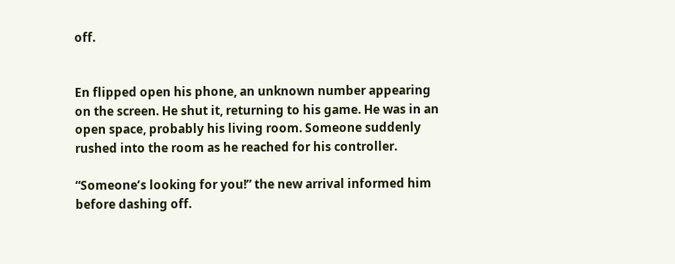off.


En flipped open his phone, an unknown number appearing on the screen. He shut it, returning to his game. He was in an open space, probably his living room. Someone suddenly rushed into the room as he reached for his controller.

“Someone’s looking for you!” the new arrival informed him before dashing off.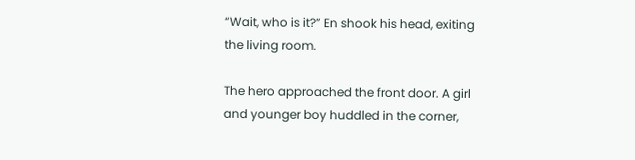“Wait, who is it?” En shook his head, exiting the living room.

The hero approached the front door. A girl and younger boy huddled in the corner,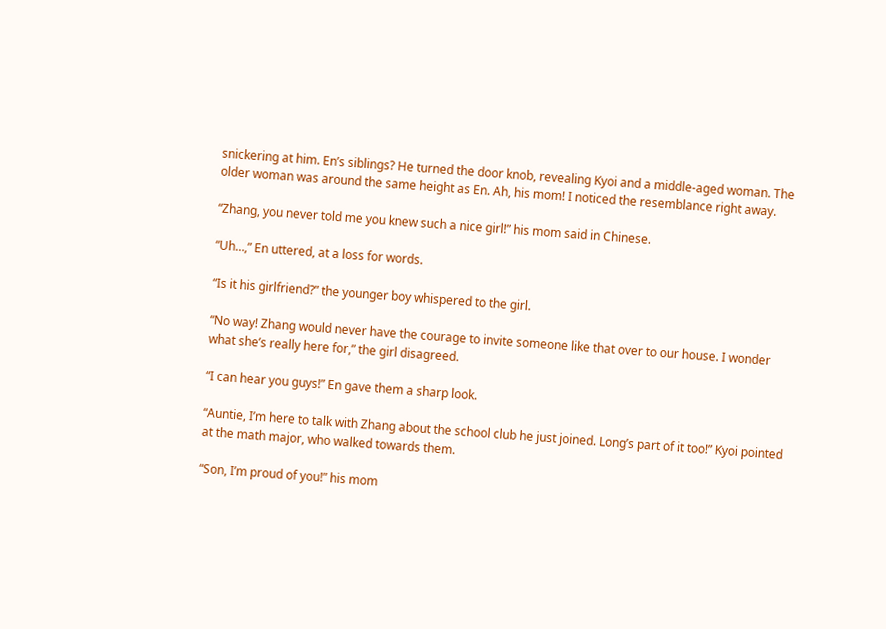snickering at him. En’s siblings? He turned the door knob, revealing Kyoi and a middle-aged woman. The older woman was around the same height as En. Ah, his mom! I noticed the resemblance right away.

“Zhang, you never told me you knew such a nice girl!” his mom said in Chinese.

“Uh…,” En uttered, at a loss for words.

“Is it his girlfriend?” the younger boy whispered to the girl.

“No way! Zhang would never have the courage to invite someone like that over to our house. I wonder what she’s really here for,” the girl disagreed.

“I can hear you guys!” En gave them a sharp look.

“Auntie, I’m here to talk with Zhang about the school club he just joined. Long’s part of it too!” Kyoi pointed at the math major, who walked towards them.

“Son, I’m proud of you!” his mom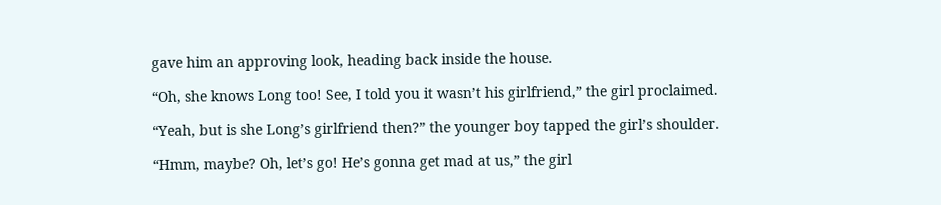gave him an approving look, heading back inside the house.

“Oh, she knows Long too! See, I told you it wasn’t his girlfriend,” the girl proclaimed.

“Yeah, but is she Long’s girlfriend then?” the younger boy tapped the girl’s shoulder.

“Hmm, maybe? Oh, let’s go! He’s gonna get mad at us,” the girl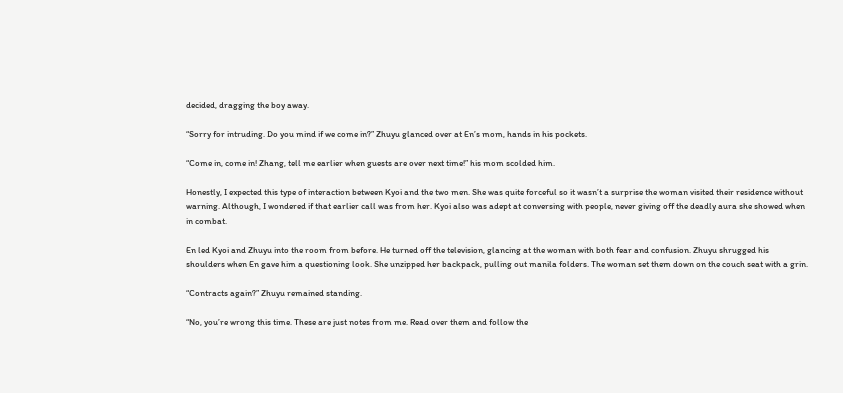decided, dragging the boy away.

“Sorry for intruding. Do you mind if we come in?” Zhuyu glanced over at En’s mom, hands in his pockets.

“Come in, come in! Zhang, tell me earlier when guests are over next time!” his mom scolded him.

Honestly, I expected this type of interaction between Kyoi and the two men. She was quite forceful so it wasn’t a surprise the woman visited their residence without warning. Although, I wondered if that earlier call was from her. Kyoi also was adept at conversing with people, never giving off the deadly aura she showed when in combat.

En led Kyoi and Zhuyu into the room from before. He turned off the television, glancing at the woman with both fear and confusion. Zhuyu shrugged his shoulders when En gave him a questioning look. She unzipped her backpack, pulling out manila folders. The woman set them down on the couch seat with a grin.

“Contracts again?” Zhuyu remained standing.

“No, you’re wrong this time. These are just notes from me. Read over them and follow the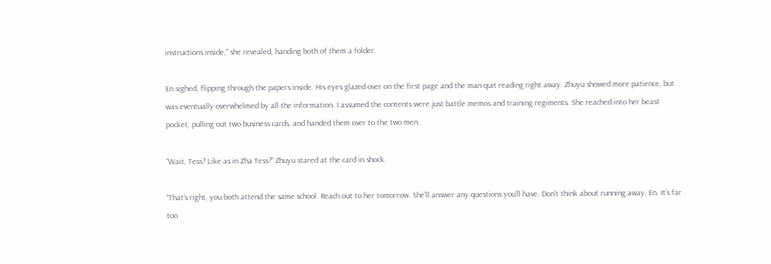instructions inside,” she revealed, handing both of them a folder.

En sighed, flipping through the papers inside. His eyes glazed over on the first page and the man quit reading right away. Zhuyu showed more patience, but was eventually overwhelmed by all the information. I assumed the contents were just battle memos and training regiments. She reached into her beast pocket, pulling out two business cards, and handed them over to the two men.

“Wait, Tess? Like as in Zha Tess?” Zhuyu stared at the card in shock.

“That’s right, you both attend the same school. Reach out to her tomorrow. She’ll answer any questions you’ll have. Don’t think about running away, En. It’s far too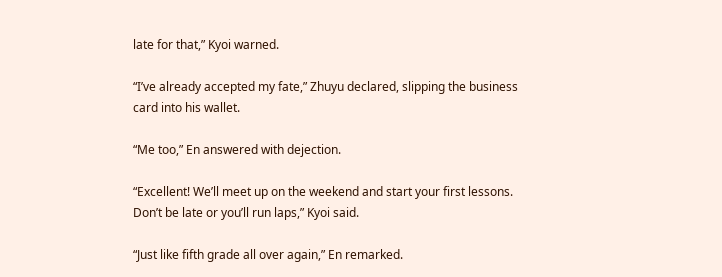late for that,” Kyoi warned.

“I’ve already accepted my fate,” Zhuyu declared, slipping the business card into his wallet.

“Me too,” En answered with dejection.

“Excellent! We’ll meet up on the weekend and start your first lessons. Don’t be late or you’ll run laps,” Kyoi said.

“Just like fifth grade all over again,” En remarked.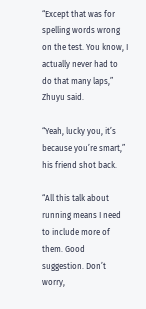“Except that was for spelling words wrong on the test. You know, I actually never had to do that many laps,” Zhuyu said.

“Yeah, lucky you, it’s because you’re smart,” his friend shot back.

“All this talk about running means I need to include more of them. Good suggestion. Don’t worry,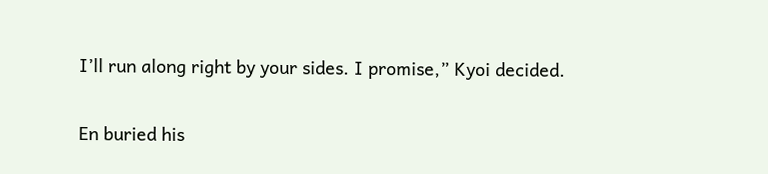I’ll run along right by your sides. I promise,” Kyoi decided.

En buried his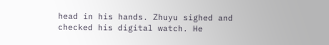head in his hands. Zhuyu sighed and checked his digital watch. He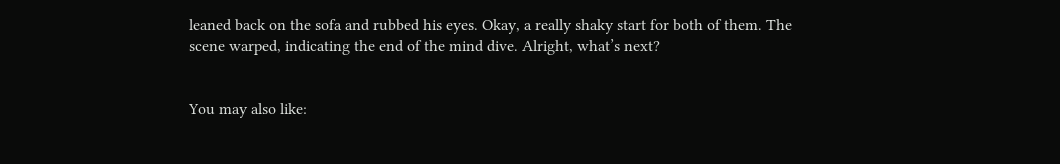leaned back on the sofa and rubbed his eyes. Okay, a really shaky start for both of them. The scene warped, indicating the end of the mind dive. Alright, what’s next?


You may also like: